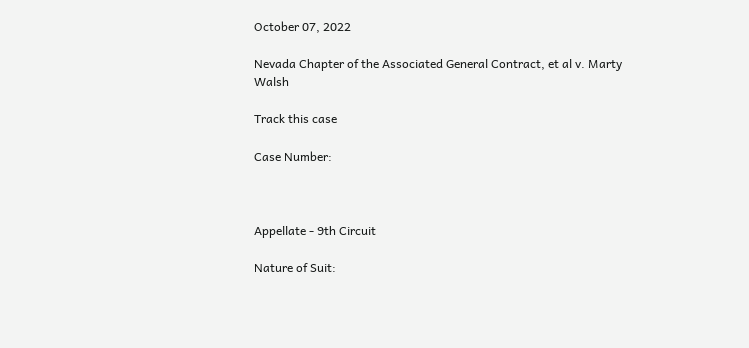October 07, 2022

Nevada Chapter of the Associated General Contract, et al v. Marty Walsh

Track this case

Case Number:



Appellate - 9th Circuit

Nature of Suit: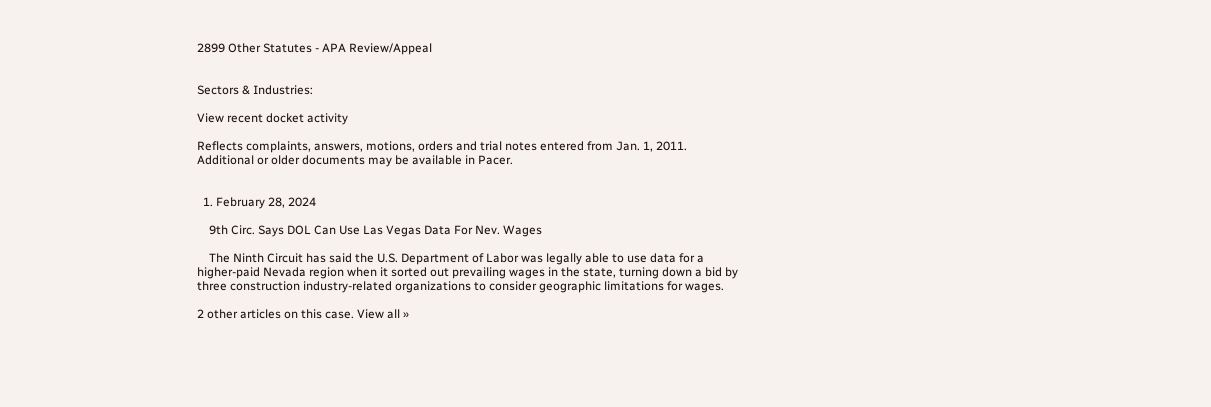2899 Other Statutes - APA Review/Appeal


Sectors & Industries:

View recent docket activity

Reflects complaints, answers, motions, orders and trial notes entered from Jan. 1, 2011.
Additional or older documents may be available in Pacer.


  1. February 28, 2024

    9th Circ. Says DOL Can Use Las Vegas Data For Nev. Wages

    The Ninth Circuit has said the U.S. Department of Labor was legally able to use data for a higher-paid Nevada region when it sorted out prevailing wages in the state, turning down a bid by three construction industry-related organizations to consider geographic limitations for wages.

2 other articles on this case. View all »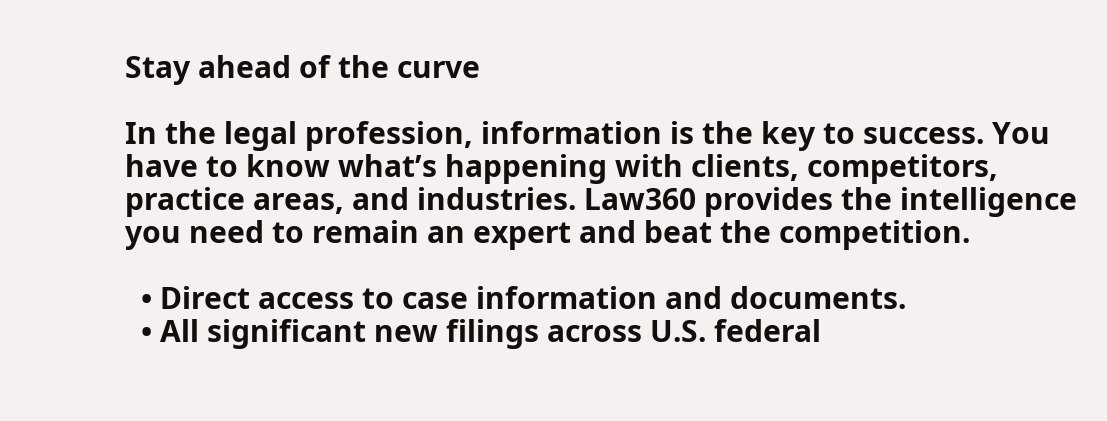Stay ahead of the curve

In the legal profession, information is the key to success. You have to know what’s happening with clients, competitors, practice areas, and industries. Law360 provides the intelligence you need to remain an expert and beat the competition.

  • Direct access to case information and documents.
  • All significant new filings across U.S. federal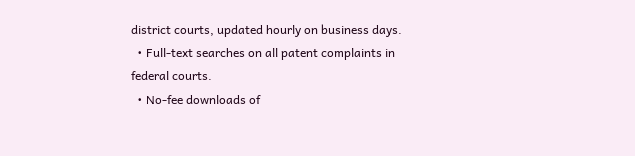district courts, updated hourly on business days.
  • Full-text searches on all patent complaints in federal courts.
  • No-fee downloads of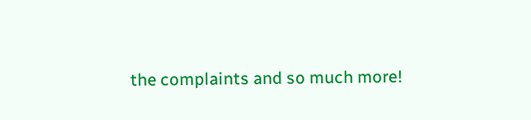the complaints and so much more!